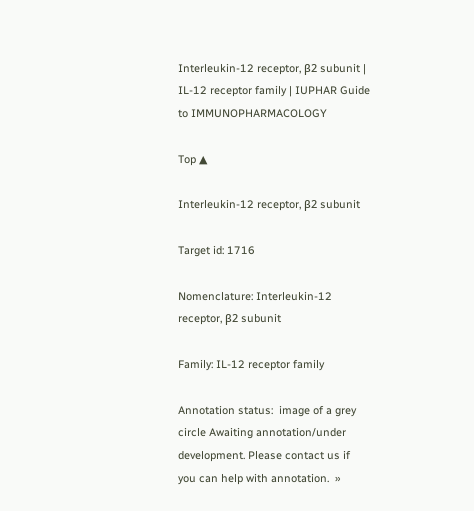Interleukin-12 receptor, β2 subunit | IL-12 receptor family | IUPHAR Guide to IMMUNOPHARMACOLOGY

Top ▲

Interleukin-12 receptor, β2 subunit

Target id: 1716

Nomenclature: Interleukin-12 receptor, β2 subunit

Family: IL-12 receptor family

Annotation status:  image of a grey circle Awaiting annotation/under development. Please contact us if you can help with annotation.  »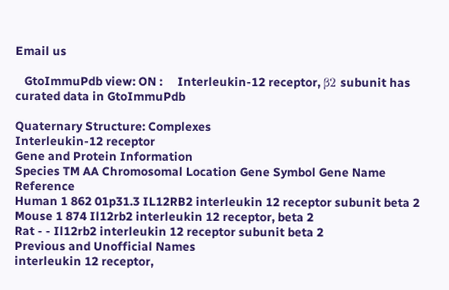Email us

   GtoImmuPdb view: ON :     Interleukin-12 receptor, β2 subunit has curated data in GtoImmuPdb

Quaternary Structure: Complexes
Interleukin-12 receptor
Gene and Protein Information
Species TM AA Chromosomal Location Gene Symbol Gene Name Reference
Human 1 862 01p31.3 IL12RB2 interleukin 12 receptor subunit beta 2
Mouse 1 874 Il12rb2 interleukin 12 receptor, beta 2
Rat - - Il12rb2 interleukin 12 receptor subunit beta 2
Previous and Unofficial Names
interleukin 12 receptor,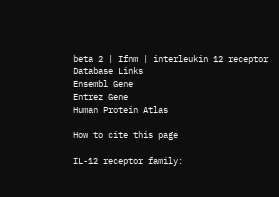beta 2 | Ifnm | interleukin 12 receptor
Database Links
Ensembl Gene
Entrez Gene
Human Protein Atlas

How to cite this page

IL-12 receptor family: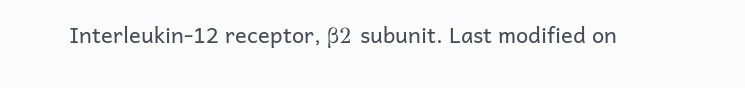Interleukin-12 receptor, β2 subunit. Last modified on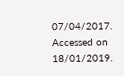07/04/2017. Accessed on 18/01/2019.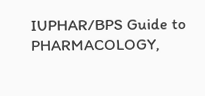IUPHAR/BPS Guide to PHARMACOLOGY,